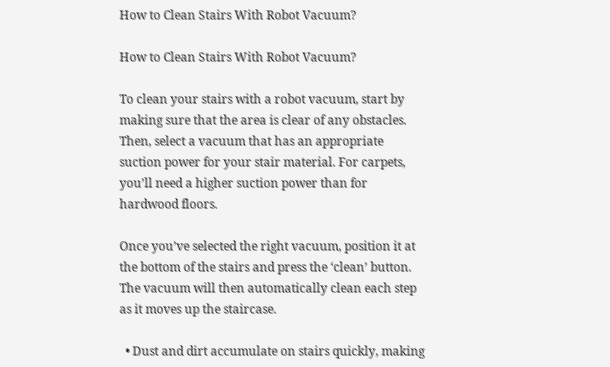How to Clean Stairs With Robot Vacuum?

How to Clean Stairs With Robot Vacuum?

To clean your stairs with a robot vacuum, start by making sure that the area is clear of any obstacles. Then, select a vacuum that has an appropriate suction power for your stair material. For carpets, you’ll need a higher suction power than for hardwood floors.

Once you’ve selected the right vacuum, position it at the bottom of the stairs and press the ‘clean’ button. The vacuum will then automatically clean each step as it moves up the staircase.

  • Dust and dirt accumulate on stairs quickly, making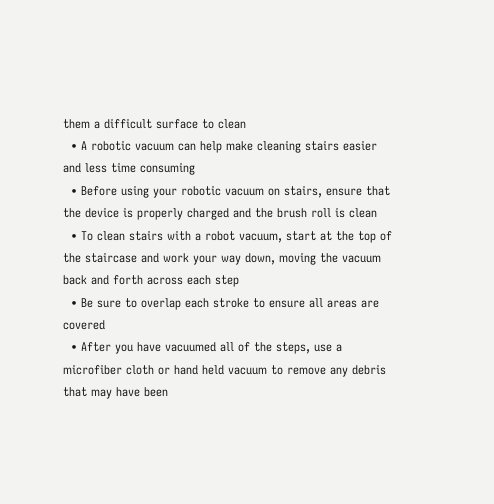them a difficult surface to clean
  • A robotic vacuum can help make cleaning stairs easier and less time consuming
  • Before using your robotic vacuum on stairs, ensure that the device is properly charged and the brush roll is clean
  • To clean stairs with a robot vacuum, start at the top of the staircase and work your way down, moving the vacuum back and forth across each step
  • Be sure to overlap each stroke to ensure all areas are covered
  • After you have vacuumed all of the steps, use a microfiber cloth or hand held vacuum to remove any debris that may have been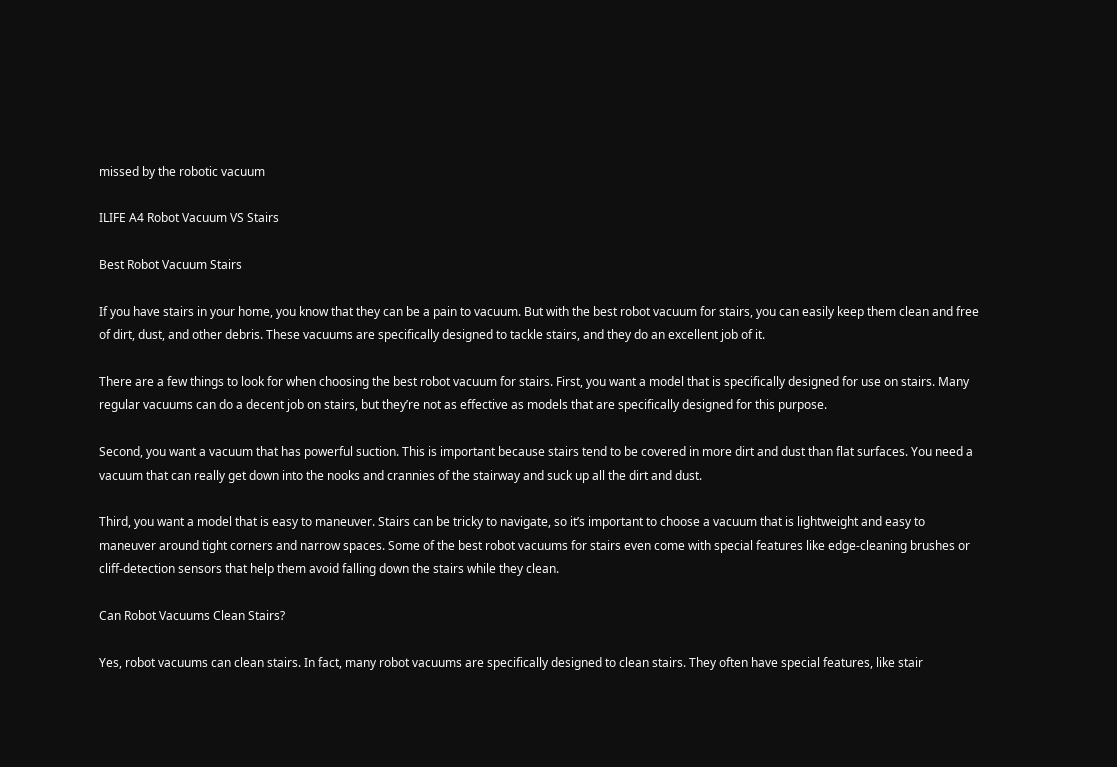missed by the robotic vacuum

ILIFE A4 Robot Vacuum VS Stairs

Best Robot Vacuum Stairs

If you have stairs in your home, you know that they can be a pain to vacuum. But with the best robot vacuum for stairs, you can easily keep them clean and free of dirt, dust, and other debris. These vacuums are specifically designed to tackle stairs, and they do an excellent job of it.

There are a few things to look for when choosing the best robot vacuum for stairs. First, you want a model that is specifically designed for use on stairs. Many regular vacuums can do a decent job on stairs, but they’re not as effective as models that are specifically designed for this purpose.

Second, you want a vacuum that has powerful suction. This is important because stairs tend to be covered in more dirt and dust than flat surfaces. You need a vacuum that can really get down into the nooks and crannies of the stairway and suck up all the dirt and dust.

Third, you want a model that is easy to maneuver. Stairs can be tricky to navigate, so it’s important to choose a vacuum that is lightweight and easy to maneuver around tight corners and narrow spaces. Some of the best robot vacuums for stairs even come with special features like edge-cleaning brushes or cliff-detection sensors that help them avoid falling down the stairs while they clean.

Can Robot Vacuums Clean Stairs?

Yes, robot vacuums can clean stairs. In fact, many robot vacuums are specifically designed to clean stairs. They often have special features, like stair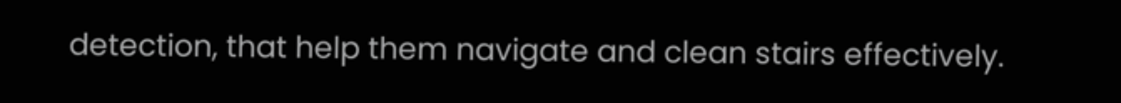detection, that help them navigate and clean stairs effectively.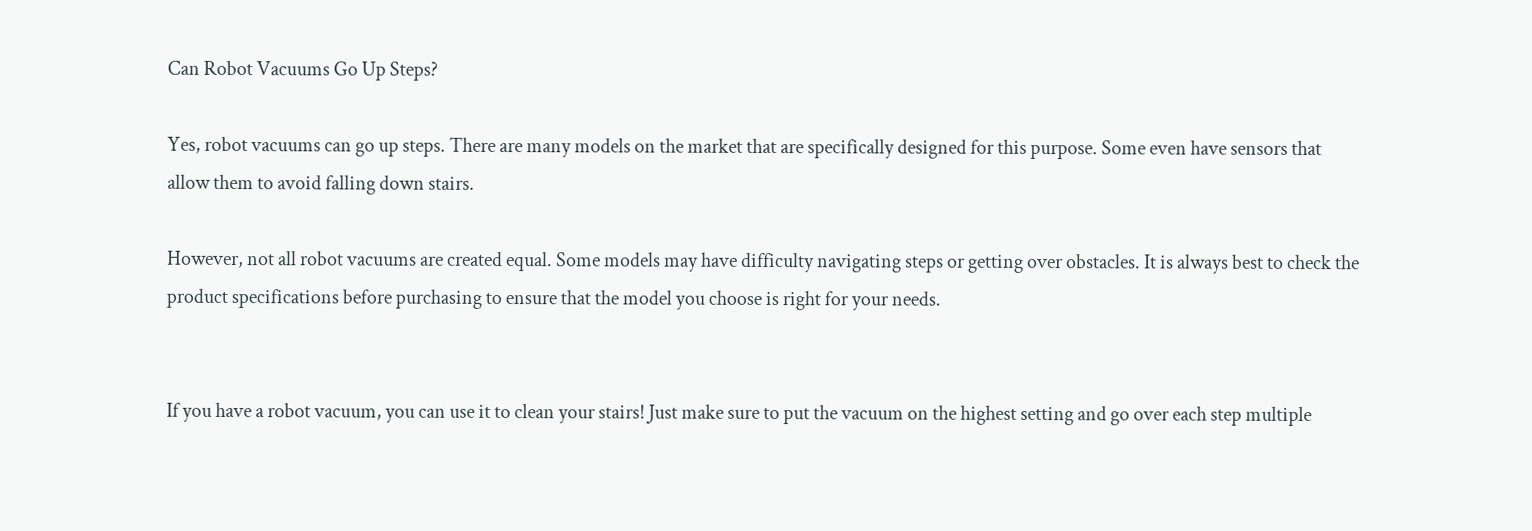Can Robot Vacuums Go Up Steps?

Yes, robot vacuums can go up steps. There are many models on the market that are specifically designed for this purpose. Some even have sensors that allow them to avoid falling down stairs.

However, not all robot vacuums are created equal. Some models may have difficulty navigating steps or getting over obstacles. It is always best to check the product specifications before purchasing to ensure that the model you choose is right for your needs.


If you have a robot vacuum, you can use it to clean your stairs! Just make sure to put the vacuum on the highest setting and go over each step multiple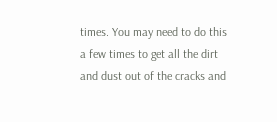times. You may need to do this a few times to get all the dirt and dust out of the cracks and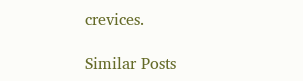crevices.

Similar Posts